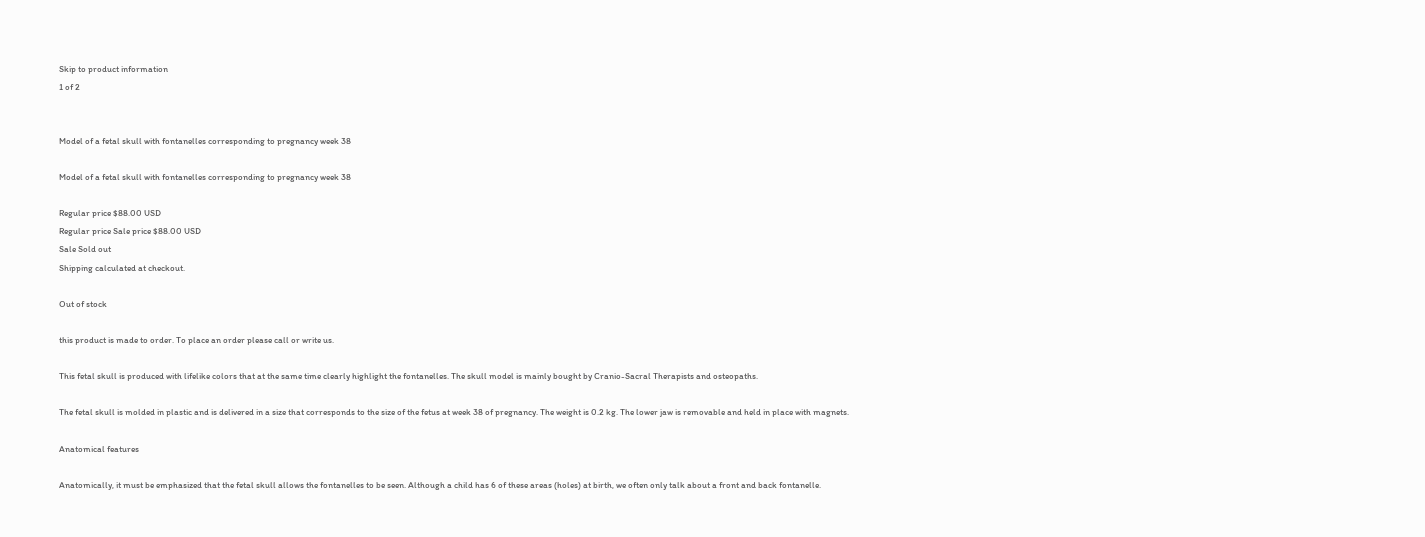Skip to product information
1 of 2


Model of a fetal skull with fontanelles corresponding to pregnancy week 38

Model of a fetal skull with fontanelles corresponding to pregnancy week 38

Regular price $88.00 USD
Regular price Sale price $88.00 USD
Sale Sold out
Shipping calculated at checkout.

Out of stock

this product is made to order. To place an order please call or write us.

This fetal skull is produced with lifelike colors that at the same time clearly highlight the fontanelles. The skull model is mainly bought by Cranio-Sacral Therapists and osteopaths.

The fetal skull is molded in plastic and is delivered in a size that corresponds to the size of the fetus at week 38 of pregnancy. The weight is 0.2 kg. The lower jaw is removable and held in place with magnets.

Anatomical features

Anatomically, it must be emphasized that the fetal skull allows the fontanelles to be seen. Although a child has 6 of these areas (holes) at birth, we often only talk about a front and back fontanelle.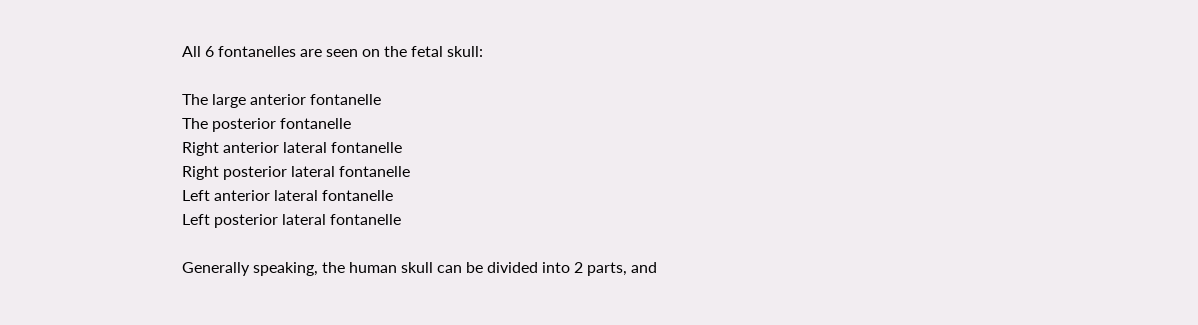All 6 fontanelles are seen on the fetal skull:

The large anterior fontanelle
The posterior fontanelle
Right anterior lateral fontanelle
Right posterior lateral fontanelle
Left anterior lateral fontanelle
Left posterior lateral fontanelle

Generally speaking, the human skull can be divided into 2 parts, and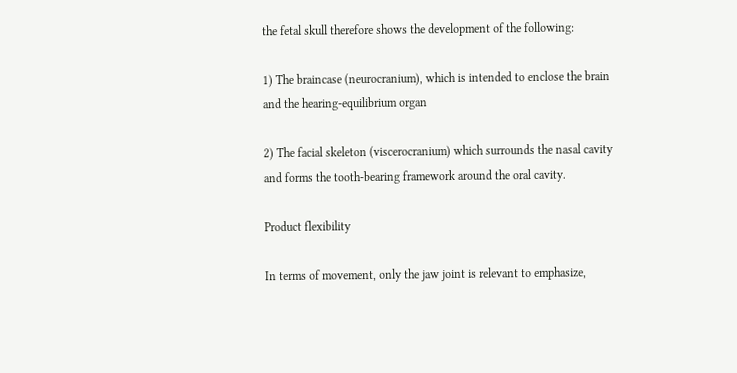the fetal skull therefore shows the development of the following:

1) The braincase (neurocranium), which is intended to enclose the brain and the hearing-equilibrium organ

2) The facial skeleton (viscerocranium) which surrounds the nasal cavity and forms the tooth-bearing framework around the oral cavity.

Product flexibility

In terms of movement, only the jaw joint is relevant to emphasize,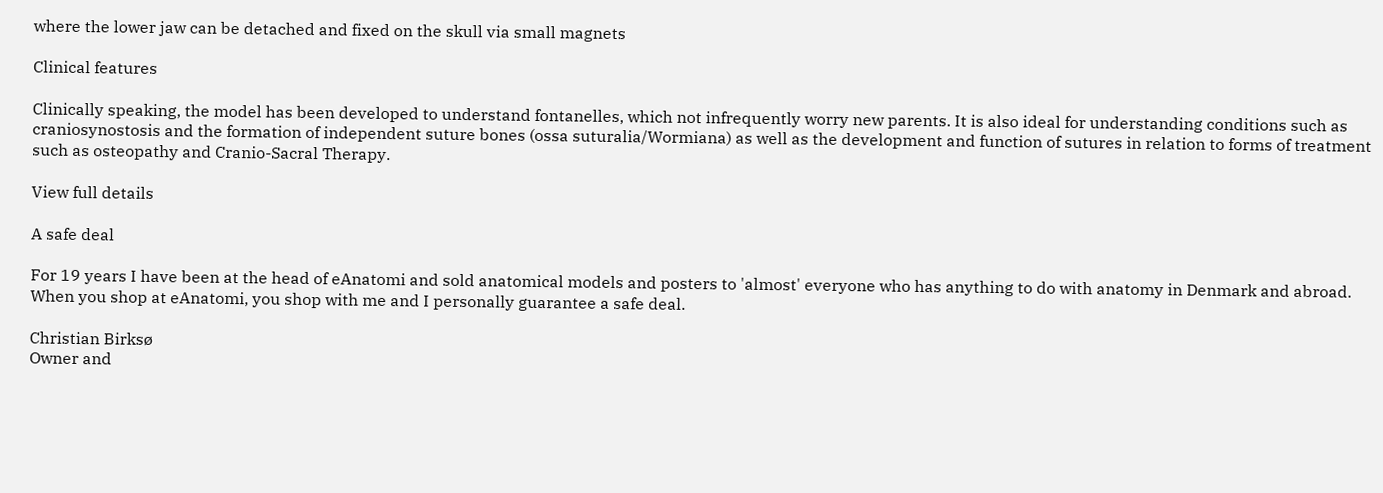where the lower jaw can be detached and fixed on the skull via small magnets

Clinical features

Clinically speaking, the model has been developed to understand fontanelles, which not infrequently worry new parents. It is also ideal for understanding conditions such as craniosynostosis and the formation of independent suture bones (ossa suturalia/Wormiana) as well as the development and function of sutures in relation to forms of treatment such as osteopathy and Cranio-Sacral Therapy.

View full details

A safe deal

For 19 years I have been at the head of eAnatomi and sold anatomical models and posters to 'almost' everyone who has anything to do with anatomy in Denmark and abroad. When you shop at eAnatomi, you shop with me and I personally guarantee a safe deal.

Christian Birksø
Owner and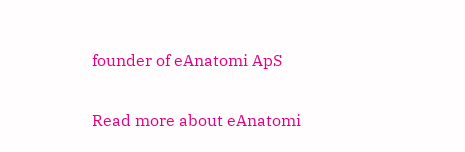founder of eAnatomi ApS

Read more about eAnatomi